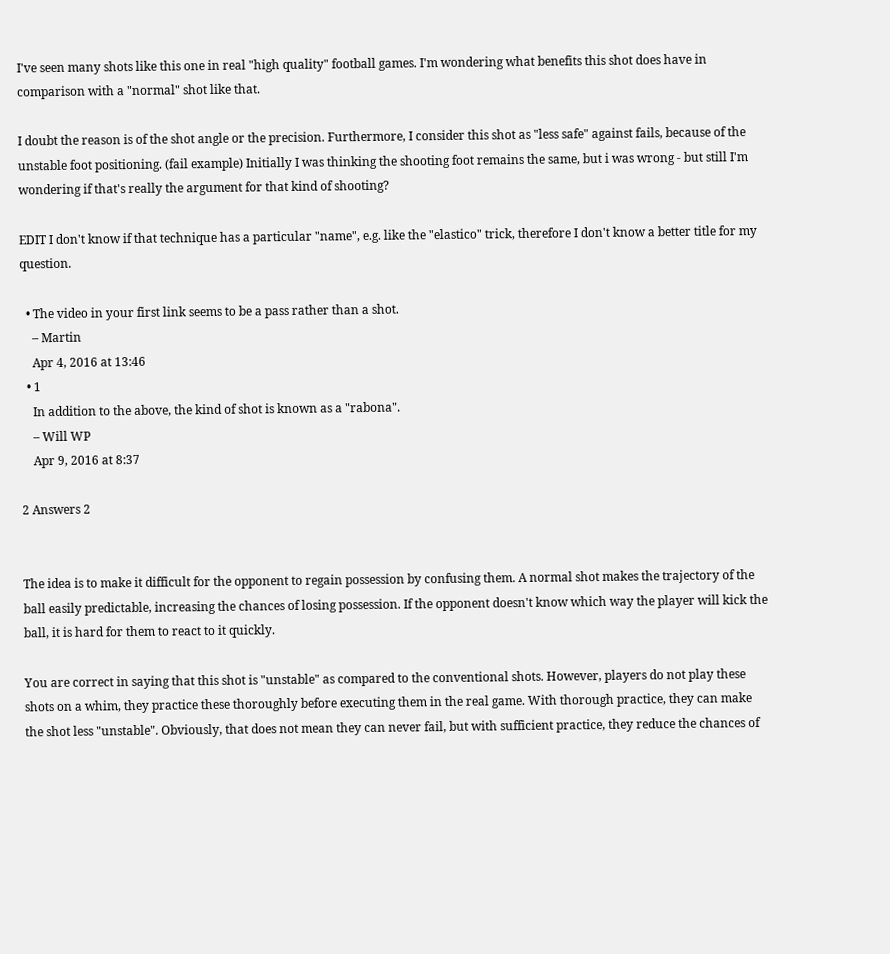I've seen many shots like this one in real "high quality" football games. I'm wondering what benefits this shot does have in comparison with a "normal" shot like that.

I doubt the reason is of the shot angle or the precision. Furthermore, I consider this shot as "less safe" against fails, because of the unstable foot positioning. (fail example) Initially I was thinking the shooting foot remains the same, but i was wrong - but still I'm wondering if that's really the argument for that kind of shooting?

EDIT I don't know if that technique has a particular "name", e.g. like the "elastico" trick, therefore I don't know a better title for my question.

  • The video in your first link seems to be a pass rather than a shot.
    – Martin
    Apr 4, 2016 at 13:46
  • 1
    In addition to the above, the kind of shot is known as a "rabona".
    – Will WP
    Apr 9, 2016 at 8:37

2 Answers 2


The idea is to make it difficult for the opponent to regain possession by confusing them. A normal shot makes the trajectory of the ball easily predictable, increasing the chances of losing possession. If the opponent doesn't know which way the player will kick the ball, it is hard for them to react to it quickly.

You are correct in saying that this shot is "unstable" as compared to the conventional shots. However, players do not play these shots on a whim, they practice these thoroughly before executing them in the real game. With thorough practice, they can make the shot less "unstable". Obviously, that does not mean they can never fail, but with sufficient practice, they reduce the chances of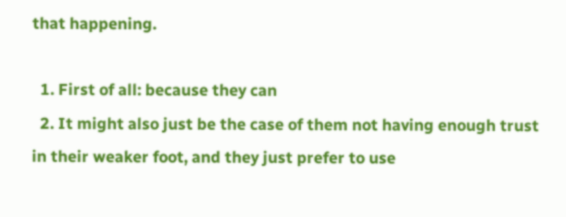that happening.

  1. First of all: because they can
  2. It might also just be the case of them not having enough trust in their weaker foot, and they just prefer to use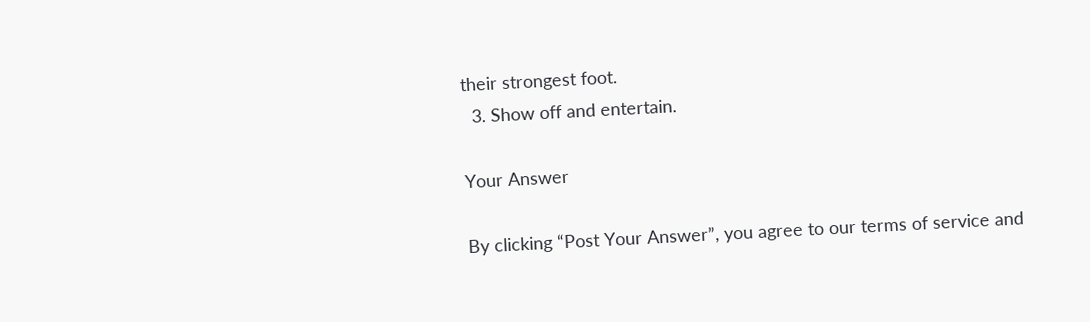their strongest foot.
  3. Show off and entertain.

Your Answer

By clicking “Post Your Answer”, you agree to our terms of service and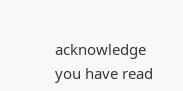acknowledge you have read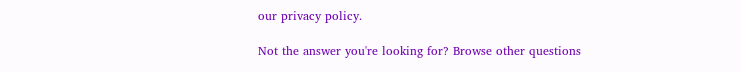our privacy policy.

Not the answer you're looking for? Browse other questions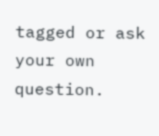tagged or ask your own question.